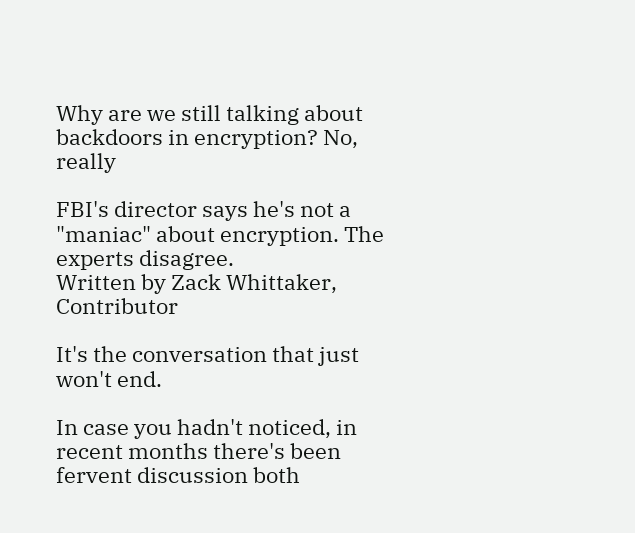Why are we still talking about backdoors in encryption? No, really

FBI's director says he's not a "maniac" about encryption. The experts disagree.
Written by Zack Whittaker, Contributor

It's the conversation that just won't end.

In case you hadn't noticed, in recent months there's been fervent discussion both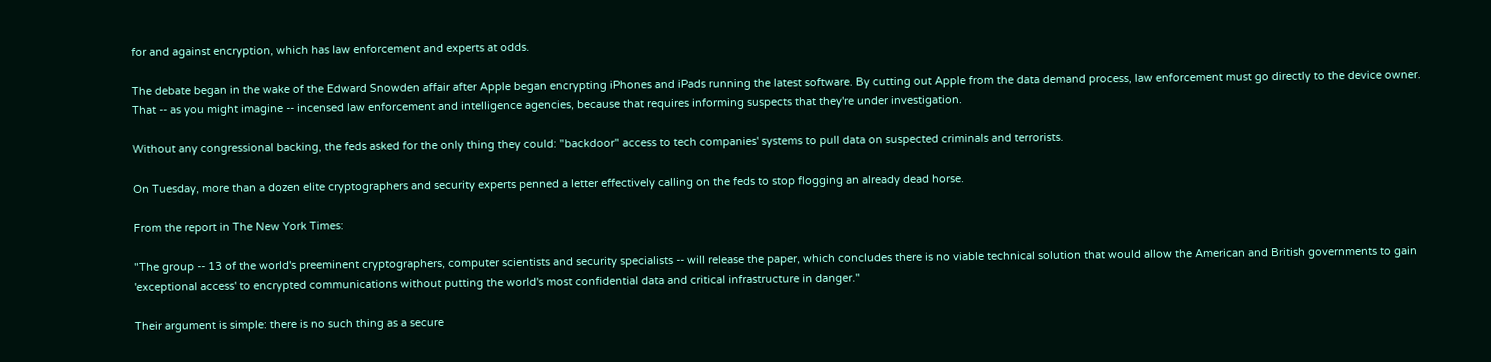for and against encryption, which has law enforcement and experts at odds.

The debate began in the wake of the Edward Snowden affair after Apple began encrypting iPhones and iPads running the latest software. By cutting out Apple from the data demand process, law enforcement must go directly to the device owner. That -- as you might imagine -- incensed law enforcement and intelligence agencies, because that requires informing suspects that they're under investigation.

Without any congressional backing, the feds asked for the only thing they could: "backdoor" access to tech companies' systems to pull data on suspected criminals and terrorists.

On Tuesday, more than a dozen elite cryptographers and security experts penned a letter effectively calling on the feds to stop flogging an already dead horse.

From the report in The New York Times:

"The group -- 13 of the world's preeminent cryptographers, computer scientists and security specialists -- will release the paper, which concludes there is no viable technical solution that would allow the American and British governments to gain 'exceptional access' to encrypted communications without putting the world's most confidential data and critical infrastructure in danger."

Their argument is simple: there is no such thing as a secure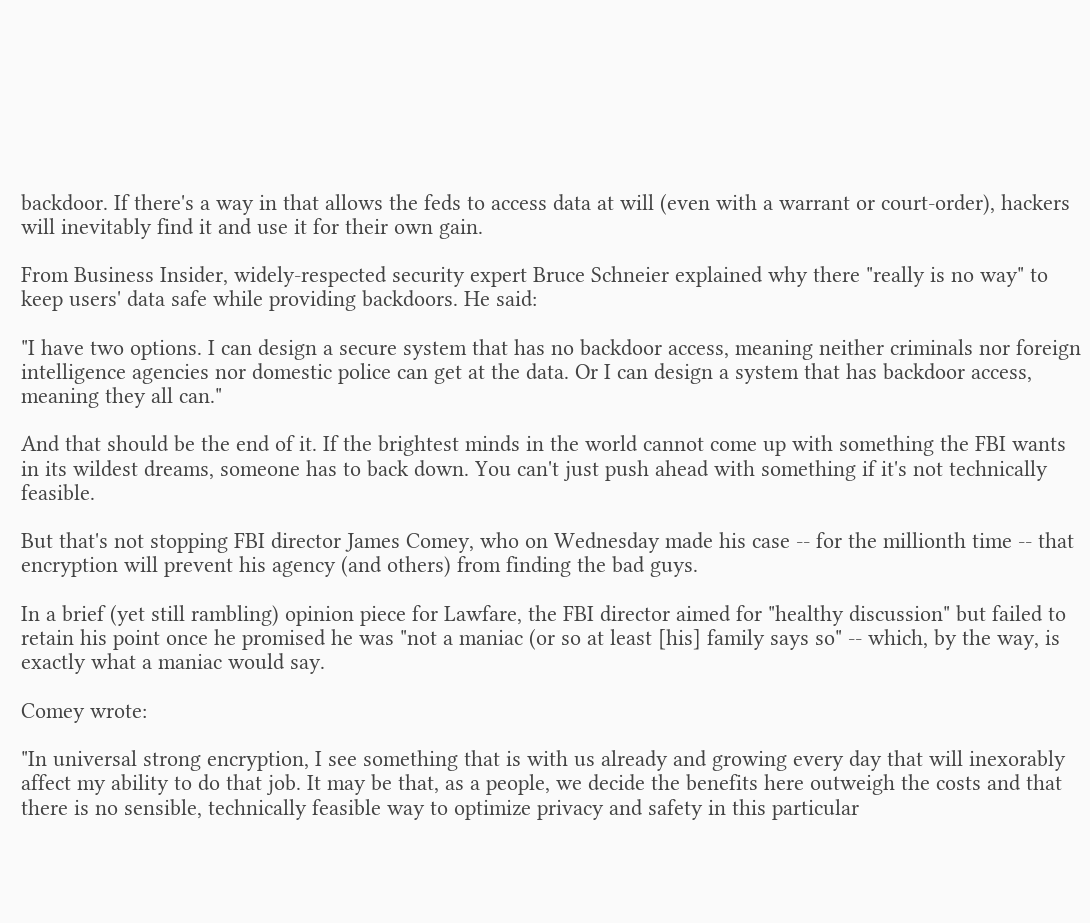backdoor. If there's a way in that allows the feds to access data at will (even with a warrant or court-order), hackers will inevitably find it and use it for their own gain.

From Business Insider, widely-respected security expert Bruce Schneier explained why there "really is no way" to keep users' data safe while providing backdoors. He said:

"I have two options. I can design a secure system that has no backdoor access, meaning neither criminals nor foreign intelligence agencies nor domestic police can get at the data. Or I can design a system that has backdoor access, meaning they all can."

And that should be the end of it. If the brightest minds in the world cannot come up with something the FBI wants in its wildest dreams, someone has to back down. You can't just push ahead with something if it's not technically feasible.

But that's not stopping FBI director James Comey, who on Wednesday made his case -- for the millionth time -- that encryption will prevent his agency (and others) from finding the bad guys.

In a brief (yet still rambling) opinion piece for Lawfare, the FBI director aimed for "healthy discussion" but failed to retain his point once he promised he was "not a maniac (or so at least [his] family says so" -- which, by the way, is exactly what a maniac would say.

Comey wrote:

"In universal strong encryption, I see something that is with us already and growing every day that will inexorably affect my ability to do that job. It may be that, as a people, we decide the benefits here outweigh the costs and that there is no sensible, technically feasible way to optimize privacy and safety in this particular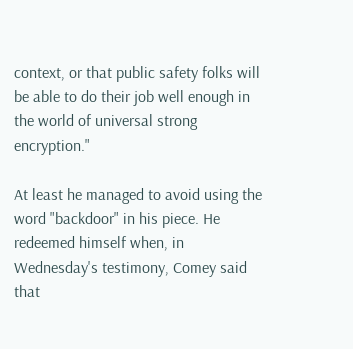context, or that public safety folks will be able to do their job well enough in the world of universal strong encryption."

At least he managed to avoid using the word "backdoor" in his piece. He redeemed himself when, in Wednesday's testimony, Comey said that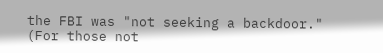the FBI was "not seeking a backdoor." (For those not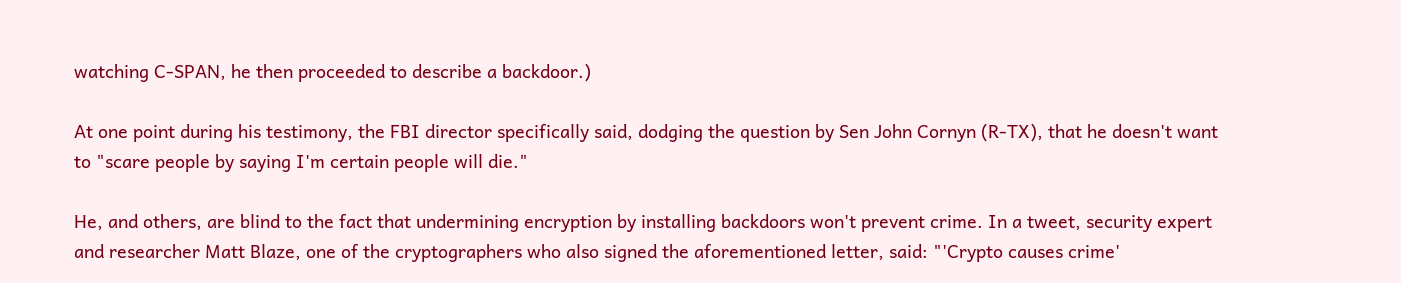watching C-SPAN, he then proceeded to describe a backdoor.)

At one point during his testimony, the FBI director specifically said, dodging the question by Sen John Cornyn (R-TX), that he doesn't want to "scare people by saying I'm certain people will die."

He, and others, are blind to the fact that undermining encryption by installing backdoors won't prevent crime. In a tweet, security expert and researcher Matt Blaze, one of the cryptographers who also signed the aforementioned letter, said: "'Crypto causes crime'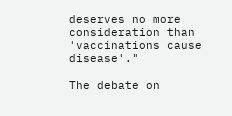deserves no more consideration than 'vaccinations cause disease'."

The debate on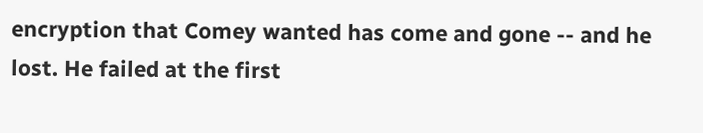encryption that Comey wanted has come and gone -- and he lost. He failed at the first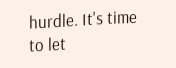hurdle. It's time to let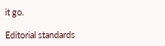it go.

Editorial standards